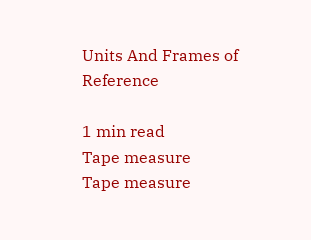Units And Frames of Reference

1 min read
Tape measure
Tape measure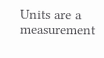Units are a measurement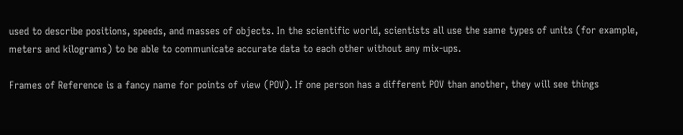used to describe positions, speeds, and masses of objects. In the scientific world, scientists all use the same types of units (for example, meters and kilograms) to be able to communicate accurate data to each other without any mix-ups.

Frames of Reference is a fancy name for points of view (POV). If one person has a different POV than another, they will see things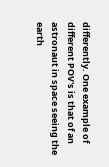differently. One example of different POV's is that of an astronaut in space seeing the earth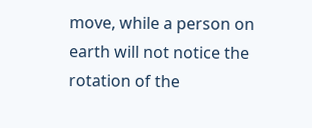move, while a person on earth will not notice the rotation of the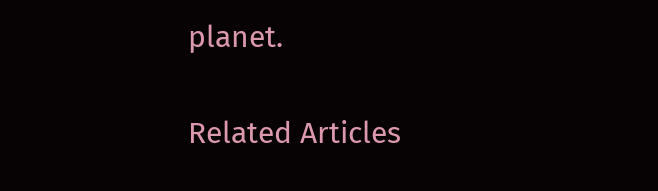planet.

Related Articles